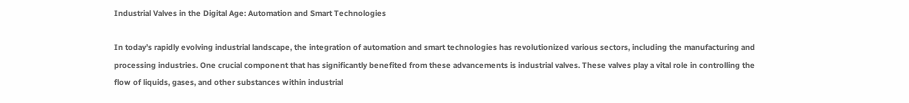Industrial Valves in the Digital Age: Automation and Smart Technologies

In today’s rapidly evolving industrial landscape, the integration of automation and smart technologies has revolutionized various sectors, including the manufacturing and processing industries. One crucial component that has significantly benefited from these advancements is industrial valves. These valves play a vital role in controlling the flow of liquids, gases, and other substances within industrial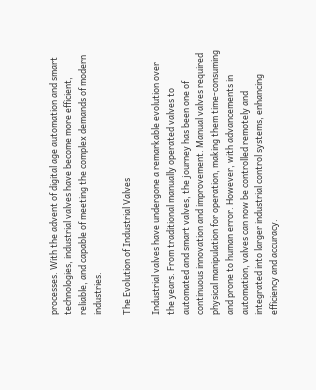processes. With the advent of digital age automation and smart technologies, industrial valves have become more efficient, reliable, and capable of meeting the complex demands of modern industries.

The Evolution of Industrial Valves

Industrial valves have undergone a remarkable evolution over the years. From traditional manually operated valves to automated and smart valves, the journey has been one of continuous innovation and improvement. Manual valves required physical manipulation for operation, making them time-consuming and prone to human error. However, with advancements in automation, valves can now be controlled remotely and integrated into larger industrial control systems, enhancing efficiency and accuracy.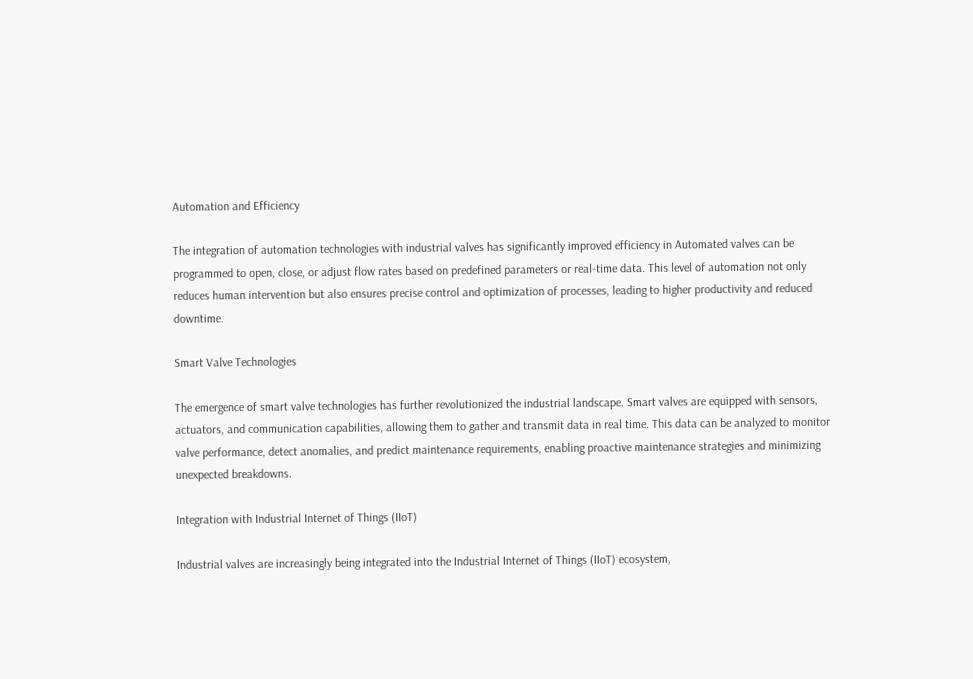Automation and Efficiency

The integration of automation technologies with industrial valves has significantly improved efficiency in Automated valves can be programmed to open, close, or adjust flow rates based on predefined parameters or real-time data. This level of automation not only reduces human intervention but also ensures precise control and optimization of processes, leading to higher productivity and reduced downtime.

Smart Valve Technologies

The emergence of smart valve technologies has further revolutionized the industrial landscape. Smart valves are equipped with sensors, actuators, and communication capabilities, allowing them to gather and transmit data in real time. This data can be analyzed to monitor valve performance, detect anomalies, and predict maintenance requirements, enabling proactive maintenance strategies and minimizing unexpected breakdowns.

Integration with Industrial Internet of Things (IIoT)

Industrial valves are increasingly being integrated into the Industrial Internet of Things (IIoT) ecosystem,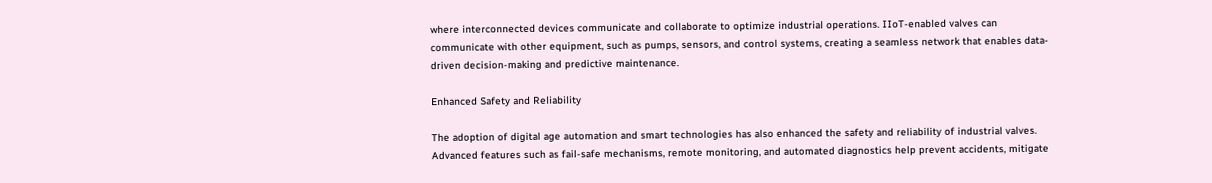where interconnected devices communicate and collaborate to optimize industrial operations. IIoT-enabled valves can communicate with other equipment, such as pumps, sensors, and control systems, creating a seamless network that enables data-driven decision-making and predictive maintenance.

Enhanced Safety and Reliability

The adoption of digital age automation and smart technologies has also enhanced the safety and reliability of industrial valves. Advanced features such as fail-safe mechanisms, remote monitoring, and automated diagnostics help prevent accidents, mitigate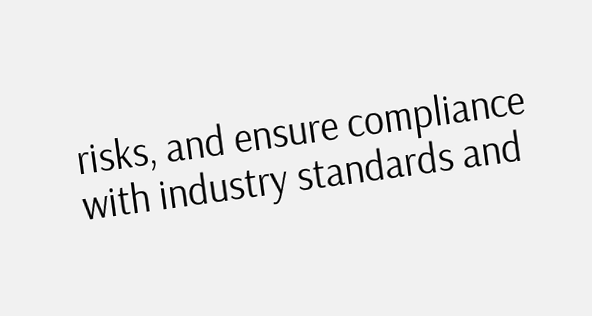risks, and ensure compliance with industry standards and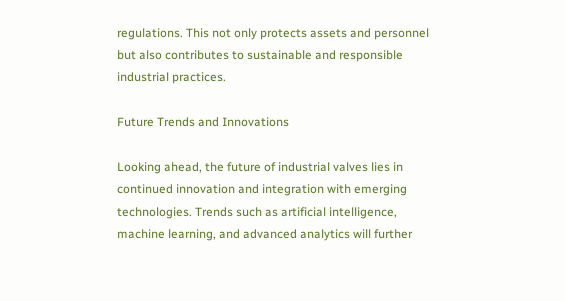regulations. This not only protects assets and personnel but also contributes to sustainable and responsible industrial practices.

Future Trends and Innovations

Looking ahead, the future of industrial valves lies in continued innovation and integration with emerging technologies. Trends such as artificial intelligence, machine learning, and advanced analytics will further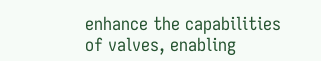enhance the capabilities of valves, enabling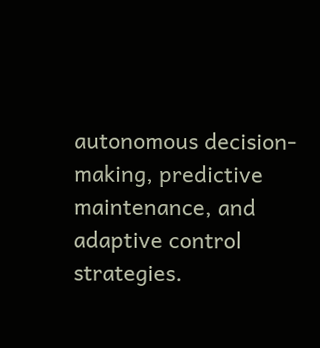autonomous decision-making, predictive maintenance, and adaptive control strategies.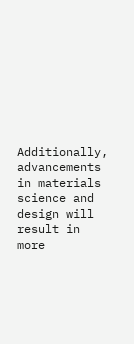Additionally, advancements in materials science and design will result in more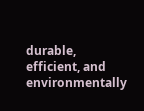durable, efficient, and environmentally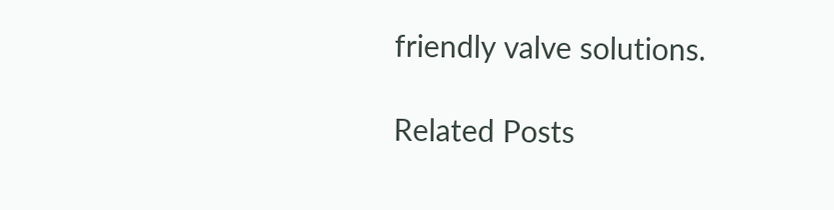friendly valve solutions.

Related Posts